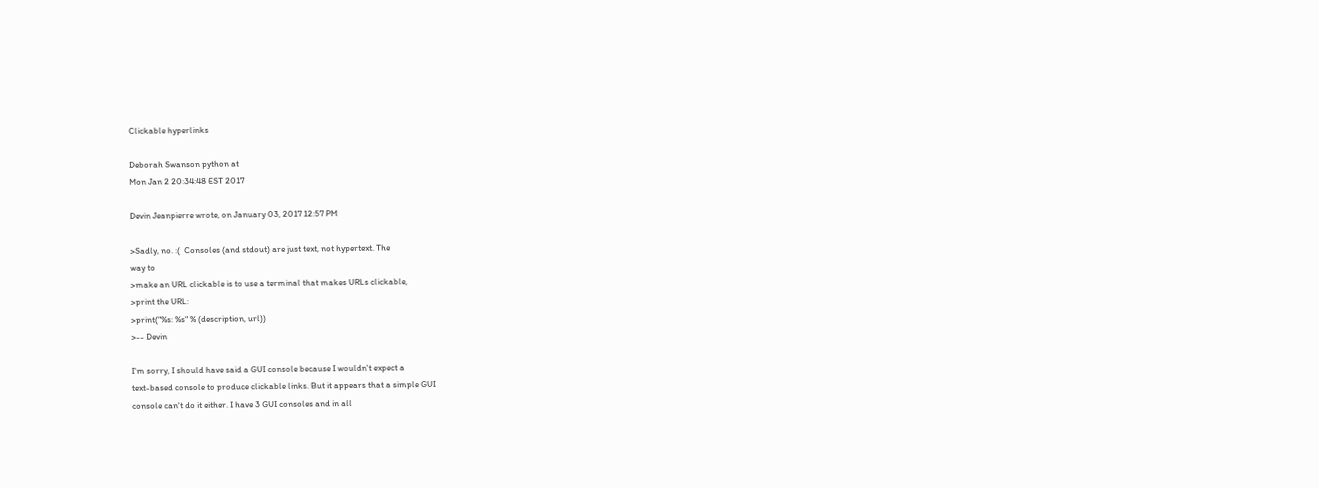Clickable hyperlinks

Deborah Swanson python at
Mon Jan 2 20:34:48 EST 2017

Devin Jeanpierre wrote, on January 03, 2017 12:57 PM

>Sadly, no. :(  Consoles (and stdout) are just text, not hypertext. The
way to
>make an URL clickable is to use a terminal that makes URLs clickable,
>print the URL:
>print("%s: %s" % (description, url))
>-- Devin

I'm sorry, I should have said a GUI console because I wouldn't expect a
text-based console to produce clickable links. But it appears that a simple GUI
console can't do it either. I have 3 GUI consoles and in all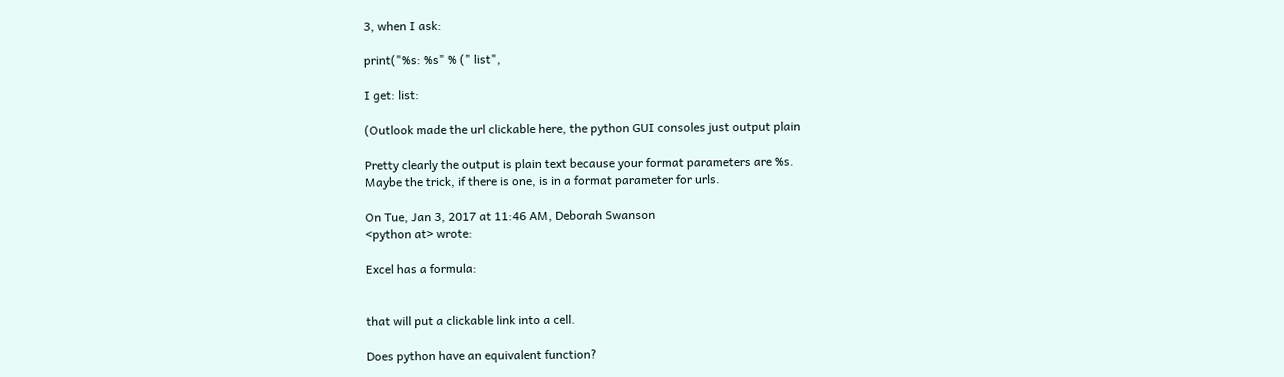3, when I ask:

print("%s: %s" % (" list",

I get: list:

(Outlook made the url clickable here, the python GUI consoles just output plain

Pretty clearly the output is plain text because your format parameters are %s.
Maybe the trick, if there is one, is in a format parameter for urls.

On Tue, Jan 3, 2017 at 11:46 AM, Deborah Swanson
<python at> wrote:

Excel has a formula:


that will put a clickable link into a cell.

Does python have an equivalent function?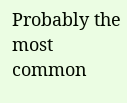Probably the most common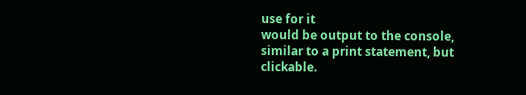use for it
would be output to the console, similar to a print statement, but clickable.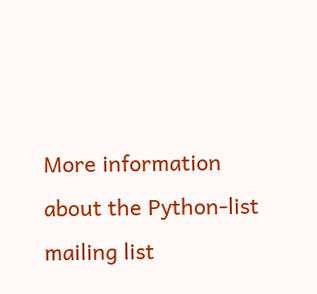More information about the Python-list mailing list